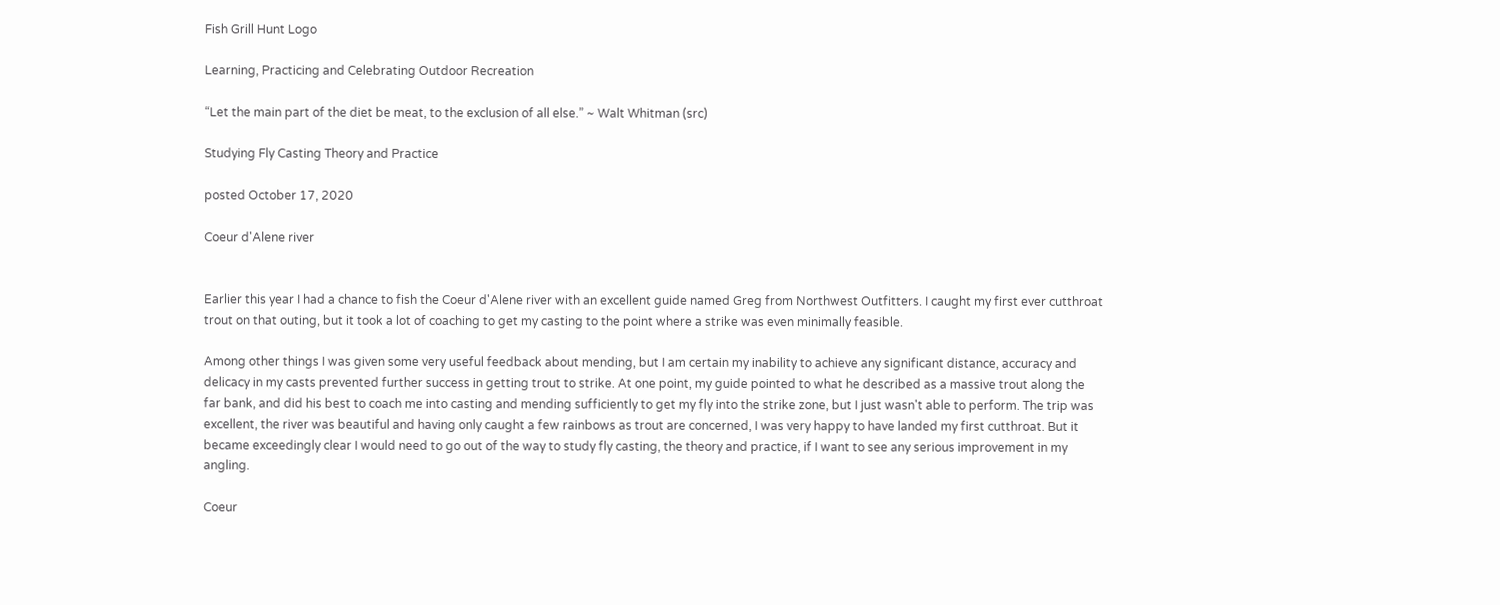Fish Grill Hunt Logo

Learning, Practicing and Celebrating Outdoor Recreation

“Let the main part of the diet be meat, to the exclusion of all else.” ~ Walt Whitman (src)

Studying Fly Casting Theory and Practice

posted October 17, 2020

Coeur d'Alene river


Earlier this year I had a chance to fish the Coeur d'Alene river with an excellent guide named Greg from Northwest Outfitters. I caught my first ever cutthroat trout on that outing, but it took a lot of coaching to get my casting to the point where a strike was even minimally feasible.

Among other things I was given some very useful feedback about mending, but I am certain my inability to achieve any significant distance, accuracy and delicacy in my casts prevented further success in getting trout to strike. At one point, my guide pointed to what he described as a massive trout along the far bank, and did his best to coach me into casting and mending sufficiently to get my fly into the strike zone, but I just wasn't able to perform. The trip was excellent, the river was beautiful and having only caught a few rainbows as trout are concerned, I was very happy to have landed my first cutthroat. But it became exceedingly clear I would need to go out of the way to study fly casting, the theory and practice, if I want to see any serious improvement in my angling.

Coeur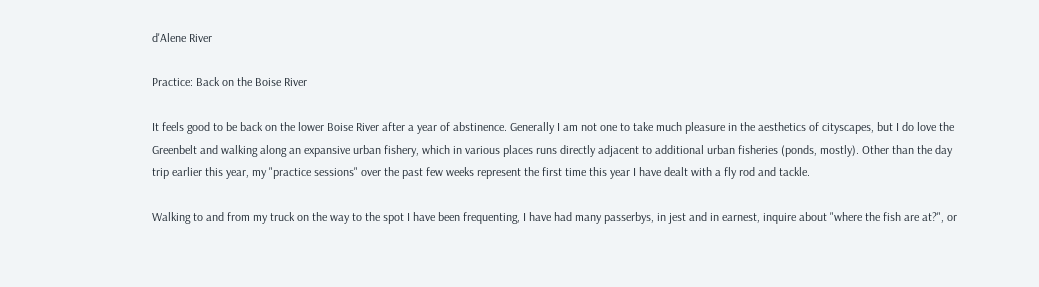d'Alene River

Practice: Back on the Boise River

It feels good to be back on the lower Boise River after a year of abstinence. Generally I am not one to take much pleasure in the aesthetics of cityscapes, but I do love the Greenbelt and walking along an expansive urban fishery, which in various places runs directly adjacent to additional urban fisheries (ponds, mostly). Other than the day trip earlier this year, my "practice sessions" over the past few weeks represent the first time this year I have dealt with a fly rod and tackle.

Walking to and from my truck on the way to the spot I have been frequenting, I have had many passerbys, in jest and in earnest, inquire about "where the fish are at?", or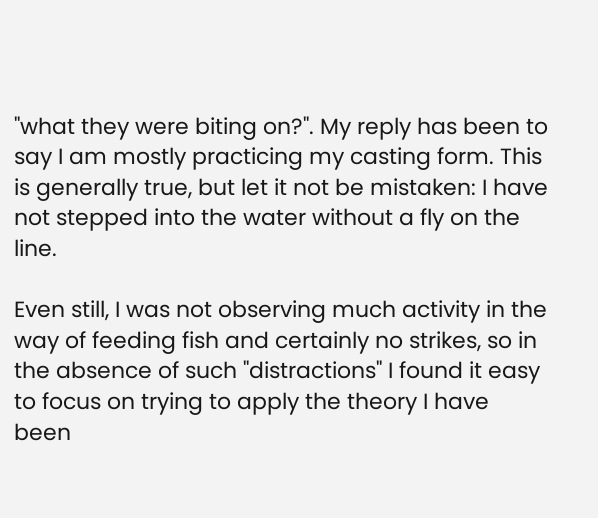"what they were biting on?". My reply has been to say I am mostly practicing my casting form. This is generally true, but let it not be mistaken: I have not stepped into the water without a fly on the line.

Even still, I was not observing much activity in the way of feeding fish and certainly no strikes, so in the absence of such "distractions" I found it easy to focus on trying to apply the theory I have been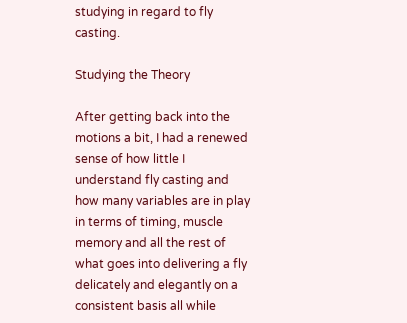studying in regard to fly casting.

Studying the Theory

After getting back into the motions a bit, I had a renewed sense of how little I understand fly casting and how many variables are in play in terms of timing, muscle memory and all the rest of what goes into delivering a fly delicately and elegantly on a consistent basis all while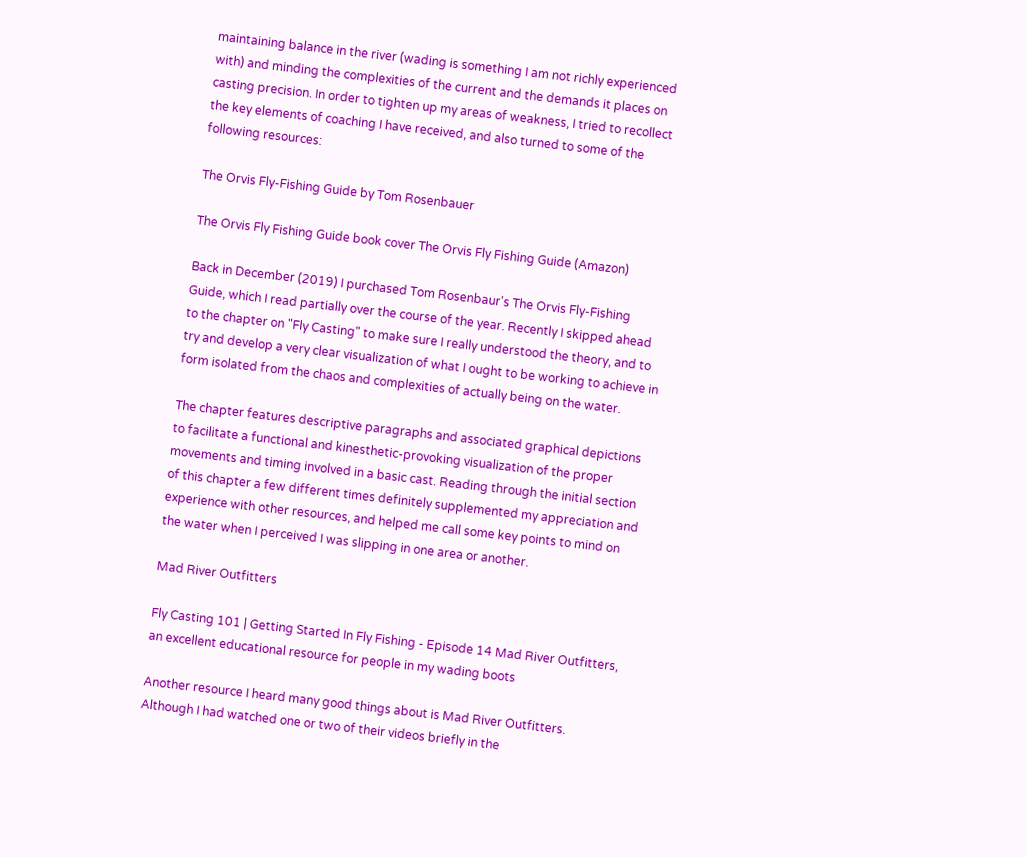maintaining balance in the river (wading is something I am not richly experienced with) and minding the complexities of the current and the demands it places on casting precision. In order to tighten up my areas of weakness, I tried to recollect the key elements of coaching I have received, and also turned to some of the following resources:

The Orvis Fly-Fishing Guide by Tom Rosenbauer

The Orvis Fly Fishing Guide book cover The Orvis Fly Fishing Guide (Amazon)

Back in December (2019) I purchased Tom Rosenbaur's The Orvis Fly-Fishing Guide, which I read partially over the course of the year. Recently I skipped ahead to the chapter on "Fly Casting" to make sure I really understood the theory, and to try and develop a very clear visualization of what I ought to be working to achieve in form isolated from the chaos and complexities of actually being on the water.

The chapter features descriptive paragraphs and associated graphical depictions to facilitate a functional and kinesthetic-provoking visualization of the proper movements and timing involved in a basic cast. Reading through the initial section of this chapter a few different times definitely supplemented my appreciation and experience with other resources, and helped me call some key points to mind on the water when I perceived I was slipping in one area or another.

Mad River Outfitters

Fly Casting 101 | Getting Started In Fly Fishing - Episode 14 Mad River Outfitters, an excellent educational resource for people in my wading boots

Another resource I heard many good things about is Mad River Outfitters. Although I had watched one or two of their videos briefly in the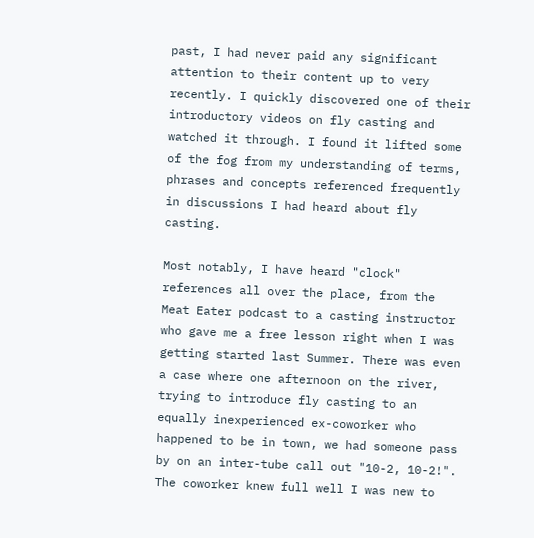past, I had never paid any significant attention to their content up to very recently. I quickly discovered one of their introductory videos on fly casting and watched it through. I found it lifted some of the fog from my understanding of terms, phrases and concepts referenced frequently in discussions I had heard about fly casting.

Most notably, I have heard "clock" references all over the place, from the Meat Eater podcast to a casting instructor who gave me a free lesson right when I was getting started last Summer. There was even a case where one afternoon on the river, trying to introduce fly casting to an equally inexperienced ex-coworker who happened to be in town, we had someone pass by on an inter-tube call out "10-2, 10-2!". The coworker knew full well I was new to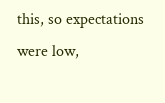this, so expectations were low,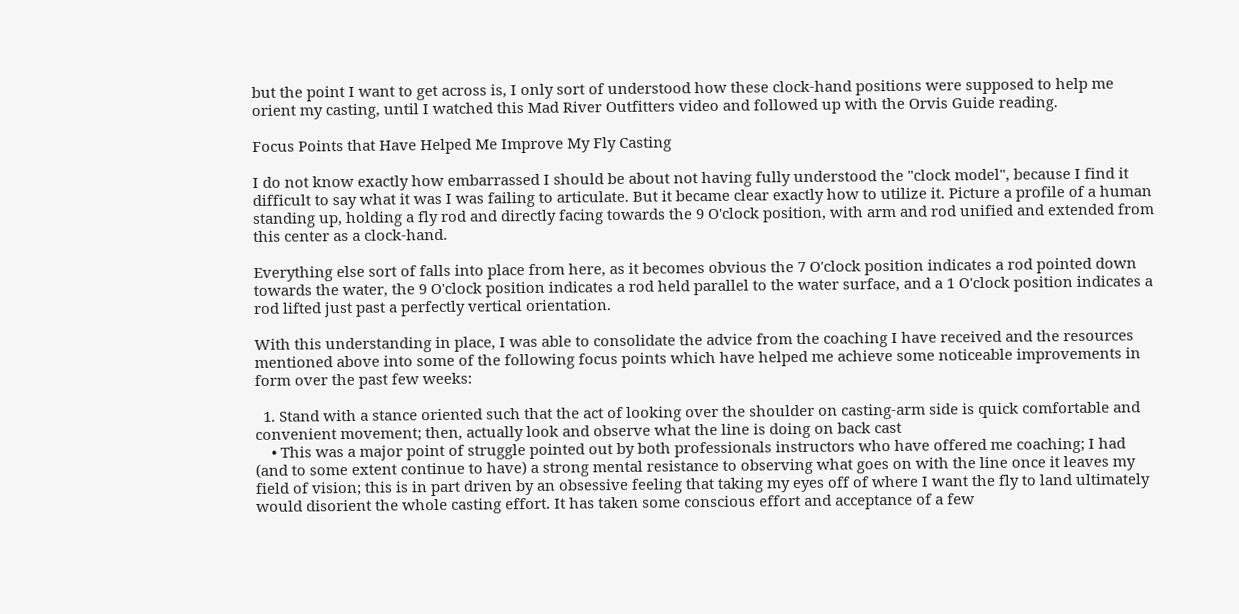but the point I want to get across is, I only sort of understood how these clock-hand positions were supposed to help me orient my casting, until I watched this Mad River Outfitters video and followed up with the Orvis Guide reading.

Focus Points that Have Helped Me Improve My Fly Casting

I do not know exactly how embarrassed I should be about not having fully understood the "clock model", because I find it difficult to say what it was I was failing to articulate. But it became clear exactly how to utilize it. Picture a profile of a human standing up, holding a fly rod and directly facing towards the 9 O'clock position, with arm and rod unified and extended from this center as a clock-hand.

Everything else sort of falls into place from here, as it becomes obvious the 7 O'clock position indicates a rod pointed down towards the water, the 9 O'clock position indicates a rod held parallel to the water surface, and a 1 O'clock position indicates a rod lifted just past a perfectly vertical orientation.

With this understanding in place, I was able to consolidate the advice from the coaching I have received and the resources mentioned above into some of the following focus points which have helped me achieve some noticeable improvements in form over the past few weeks:

  1. Stand with a stance oriented such that the act of looking over the shoulder on casting-arm side is quick comfortable and convenient movement; then, actually look and observe what the line is doing on back cast
    • This was a major point of struggle pointed out by both professionals instructors who have offered me coaching; I had (and to some extent continue to have) a strong mental resistance to observing what goes on with the line once it leaves my field of vision; this is in part driven by an obsessive feeling that taking my eyes off of where I want the fly to land ultimately would disorient the whole casting effort. It has taken some conscious effort and acceptance of a few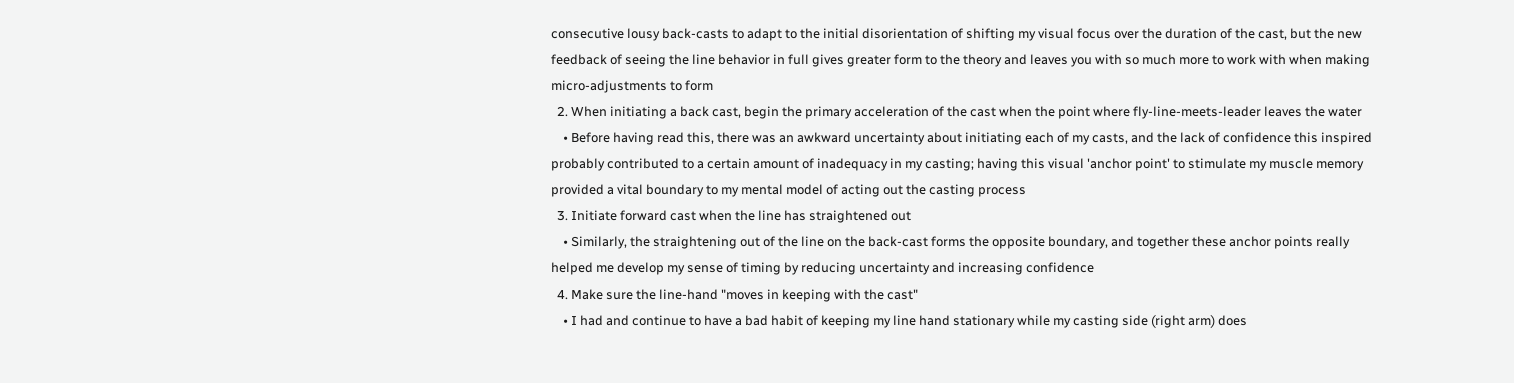consecutive lousy back-casts to adapt to the initial disorientation of shifting my visual focus over the duration of the cast, but the new feedback of seeing the line behavior in full gives greater form to the theory and leaves you with so much more to work with when making micro-adjustments to form
  2. When initiating a back cast, begin the primary acceleration of the cast when the point where fly-line-meets-leader leaves the water
    • Before having read this, there was an awkward uncertainty about initiating each of my casts, and the lack of confidence this inspired probably contributed to a certain amount of inadequacy in my casting; having this visual 'anchor point' to stimulate my muscle memory provided a vital boundary to my mental model of acting out the casting process
  3. Initiate forward cast when the line has straightened out
    • Similarly, the straightening out of the line on the back-cast forms the opposite boundary, and together these anchor points really helped me develop my sense of timing by reducing uncertainty and increasing confidence
  4. Make sure the line-hand "moves in keeping with the cast"
    • I had and continue to have a bad habit of keeping my line hand stationary while my casting side (right arm) does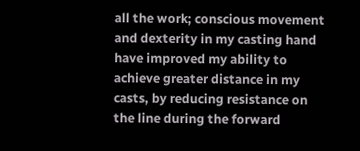all the work; conscious movement and dexterity in my casting hand have improved my ability to achieve greater distance in my casts, by reducing resistance on the line during the forward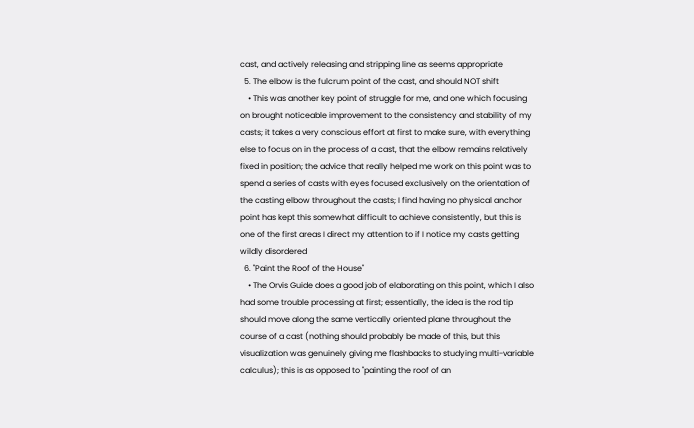cast, and actively releasing and stripping line as seems appropriate
  5. The elbow is the fulcrum point of the cast, and should NOT shift
    • This was another key point of struggle for me, and one which focusing on brought noticeable improvement to the consistency and stability of my casts; it takes a very conscious effort at first to make sure, with everything else to focus on in the process of a cast, that the elbow remains relatively fixed in position; the advice that really helped me work on this point was to spend a series of casts with eyes focused exclusively on the orientation of the casting elbow throughout the casts; I find having no physical anchor point has kept this somewhat difficult to achieve consistently, but this is one of the first areas I direct my attention to if I notice my casts getting wildly disordered
  6. "Paint the Roof of the House"
    • The Orvis Guide does a good job of elaborating on this point, which I also had some trouble processing at first; essentially, the idea is the rod tip should move along the same vertically oriented plane throughout the course of a cast (nothing should probably be made of this, but this visualization was genuinely giving me flashbacks to studying multi-variable calculus); this is as opposed to "painting the roof of an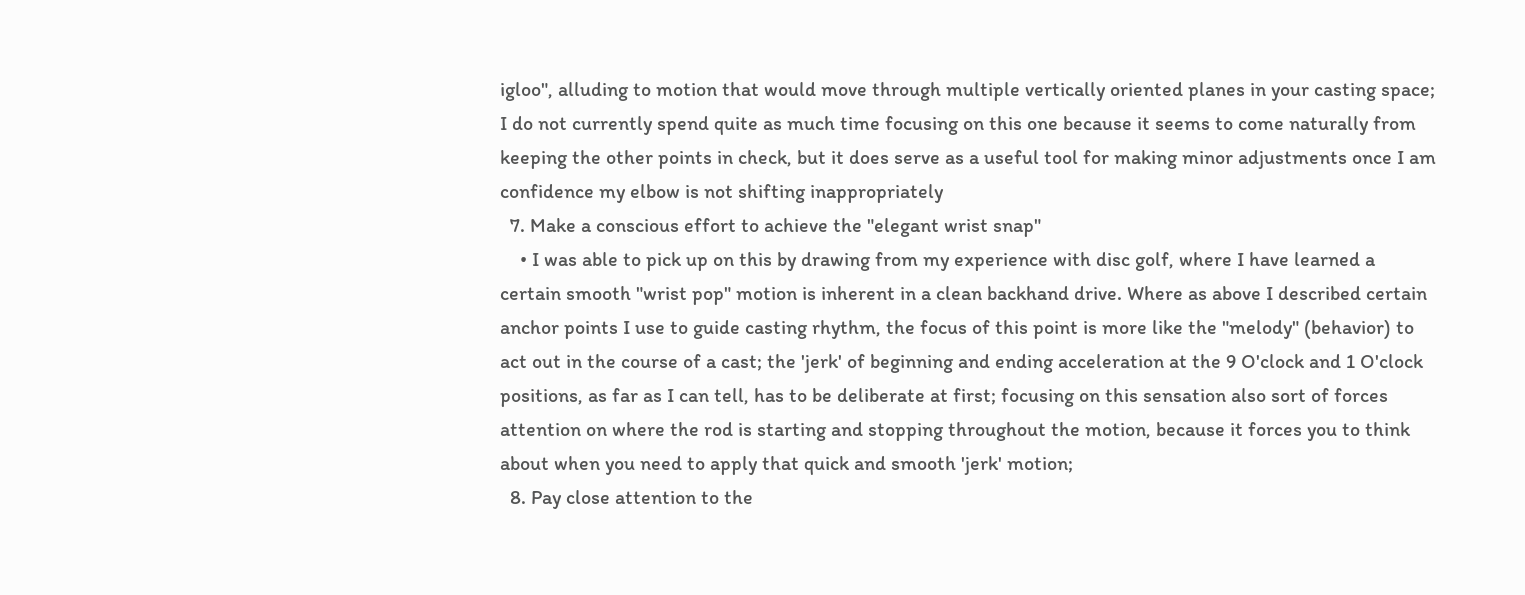igloo", alluding to motion that would move through multiple vertically oriented planes in your casting space; I do not currently spend quite as much time focusing on this one because it seems to come naturally from keeping the other points in check, but it does serve as a useful tool for making minor adjustments once I am confidence my elbow is not shifting inappropriately
  7. Make a conscious effort to achieve the "elegant wrist snap"
    • I was able to pick up on this by drawing from my experience with disc golf, where I have learned a certain smooth "wrist pop" motion is inherent in a clean backhand drive. Where as above I described certain anchor points I use to guide casting rhythm, the focus of this point is more like the "melody" (behavior) to act out in the course of a cast; the 'jerk' of beginning and ending acceleration at the 9 O'clock and 1 O'clock positions, as far as I can tell, has to be deliberate at first; focusing on this sensation also sort of forces attention on where the rod is starting and stopping throughout the motion, because it forces you to think about when you need to apply that quick and smooth 'jerk' motion;
  8. Pay close attention to the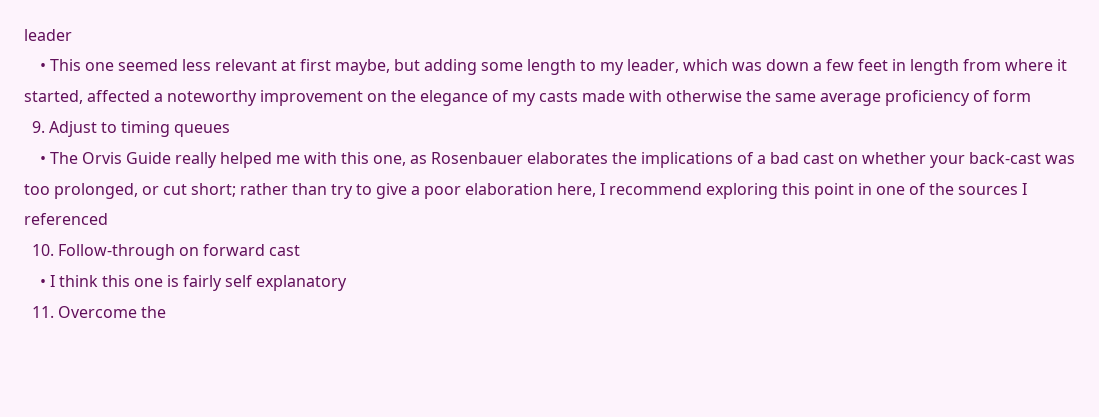leader
    • This one seemed less relevant at first maybe, but adding some length to my leader, which was down a few feet in length from where it started, affected a noteworthy improvement on the elegance of my casts made with otherwise the same average proficiency of form
  9. Adjust to timing queues
    • The Orvis Guide really helped me with this one, as Rosenbauer elaborates the implications of a bad cast on whether your back-cast was too prolonged, or cut short; rather than try to give a poor elaboration here, I recommend exploring this point in one of the sources I referenced
  10. Follow-through on forward cast
    • I think this one is fairly self explanatory
  11. Overcome the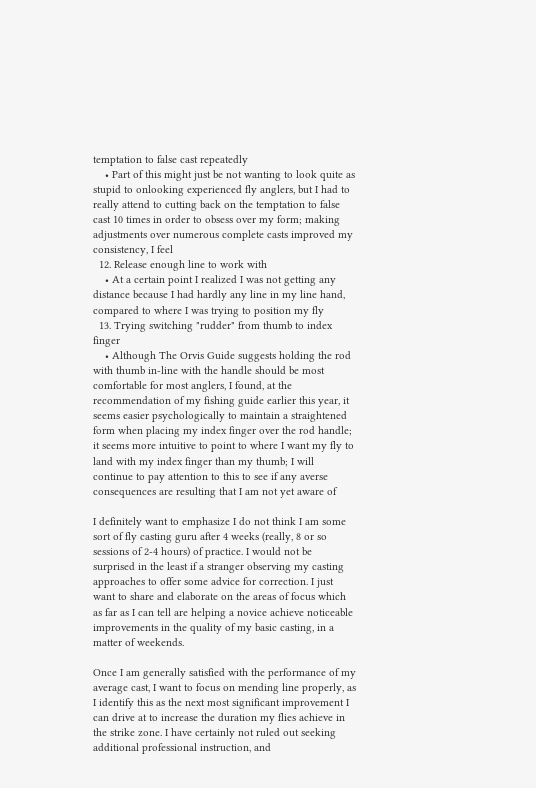temptation to false cast repeatedly
    • Part of this might just be not wanting to look quite as stupid to onlooking experienced fly anglers, but I had to really attend to cutting back on the temptation to false cast 10 times in order to obsess over my form; making adjustments over numerous complete casts improved my consistency, I feel
  12. Release enough line to work with
    • At a certain point I realized I was not getting any distance because I had hardly any line in my line hand, compared to where I was trying to position my fly
  13. Trying switching "rudder" from thumb to index finger
    • Although The Orvis Guide suggests holding the rod with thumb in-line with the handle should be most comfortable for most anglers, I found, at the recommendation of my fishing guide earlier this year, it seems easier psychologically to maintain a straightened form when placing my index finger over the rod handle; it seems more intuitive to point to where I want my fly to land with my index finger than my thumb; I will continue to pay attention to this to see if any averse consequences are resulting that I am not yet aware of

I definitely want to emphasize I do not think I am some sort of fly casting guru after 4 weeks (really, 8 or so sessions of 2-4 hours) of practice. I would not be surprised in the least if a stranger observing my casting approaches to offer some advice for correction. I just want to share and elaborate on the areas of focus which as far as I can tell are helping a novice achieve noticeable improvements in the quality of my basic casting, in a matter of weekends.

Once I am generally satisfied with the performance of my average cast, I want to focus on mending line properly, as I identify this as the next most significant improvement I can drive at to increase the duration my flies achieve in the strike zone. I have certainly not ruled out seeking additional professional instruction, and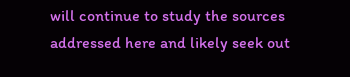will continue to study the sources addressed here and likely seek out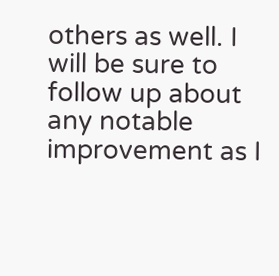others as well. I will be sure to follow up about any notable improvement as I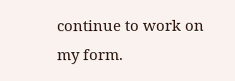continue to work on my form.